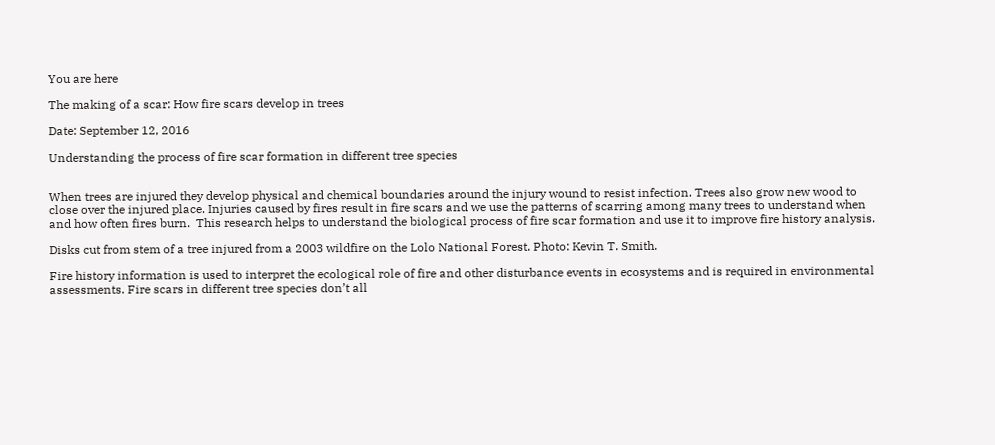You are here

The making of a scar: How fire scars develop in trees

Date: September 12, 2016

Understanding the process of fire scar formation in different tree species


When trees are injured they develop physical and chemical boundaries around the injury wound to resist infection. Trees also grow new wood to close over the injured place. Injuries caused by fires result in fire scars and we use the patterns of scarring among many trees to understand when and how often fires burn.  This research helps to understand the biological process of fire scar formation and use it to improve fire history analysis.

Disks cut from stem of a tree injured from a 2003 wildfire on the Lolo National Forest. Photo: Kevin T. Smith.

Fire history information is used to interpret the ecological role of fire and other disturbance events in ecosystems and is required in environmental assessments. Fire scars in different tree species don’t all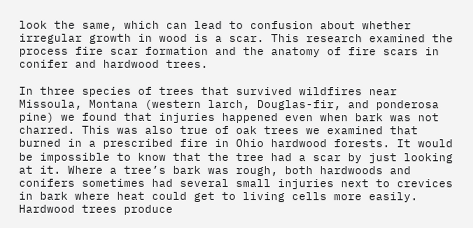look the same, which can lead to confusion about whether irregular growth in wood is a scar. This research examined the process fire scar formation and the anatomy of fire scars in conifer and hardwood trees.

In three species of trees that survived wildfires near Missoula, Montana (western larch, Douglas-fir, and ponderosa pine) we found that injuries happened even when bark was not charred. This was also true of oak trees we examined that burned in a prescribed fire in Ohio hardwood forests. It would be impossible to know that the tree had a scar by just looking at it. Where a tree’s bark was rough, both hardwoods and conifers sometimes had several small injuries next to crevices in bark where heat could get to living cells more easily. Hardwood trees produce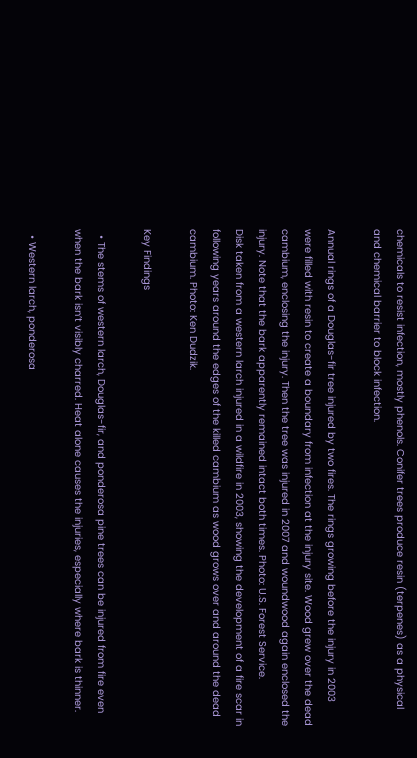chemicals to resist infection, mostly phenols. Conifer trees produce resin (terpenes) as a physical and chemical barrier to block infection.

Annual rings of a Douglas-fir tree injured by two fires. The rings growing before the injury in 2003 were filled with resin to create a boundary from infection at the injury site. Wood grew over the dead cambium, enclosing the injury. Then the tree was injured in 2007 and woundwood again enclosed the injury. Note that the bark apparently remained intact both times. Photo: U.S. Forest Service.
Disk taken from a western larch injured in a wildfire in 2003, showing the development of a fire scar in following years around the edges of the killed cambium as wood grows over and around the dead cambium. Photo: Ken Dudzik.

Key Findings

  • The stems of western larch, Douglas-fir, and ponderosa pine trees can be injured from fire even when the bark isn’t visibly charred. Heat alone causes the injuries, especially where bark is thinner.

  • Western larch, ponderosa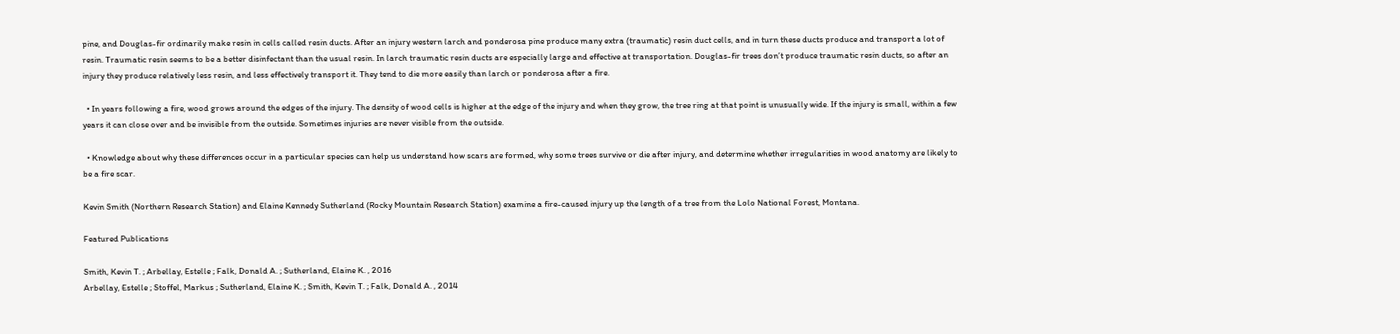pine, and Douglas-fir ordinarily make resin in cells called resin ducts. After an injury western larch and ponderosa pine produce many extra (traumatic) resin duct cells, and in turn these ducts produce and transport a lot of resin. Traumatic resin seems to be a better disinfectant than the usual resin. In larch traumatic resin ducts are especially large and effective at transportation. Douglas-fir trees don’t produce traumatic resin ducts, so after an injury they produce relatively less resin, and less effectively transport it. They tend to die more easily than larch or ponderosa after a fire.

  • In years following a fire, wood grows around the edges of the injury. The density of wood cells is higher at the edge of the injury and when they grow, the tree ring at that point is unusually wide. If the injury is small, within a few years it can close over and be invisible from the outside. Sometimes injuries are never visible from the outside.

  • Knowledge about why these differences occur in a particular species can help us understand how scars are formed, why some trees survive or die after injury, and determine whether irregularities in wood anatomy are likely to be a fire scar.

Kevin Smith (Northern Research Station) and Elaine Kennedy Sutherland (Rocky Mountain Research Station) examine a fire-caused injury up the length of a tree from the Lolo National Forest, Montana.

Featured Publications

Smith, Kevin T. ; Arbellay, Estelle ; Falk, Donald A. ; Sutherland, Elaine K. , 2016
Arbellay, Estelle ; Stoffel, Markus ; Sutherland, Elaine K. ; Smith, Kevin T. ; Falk, Donald A. , 2014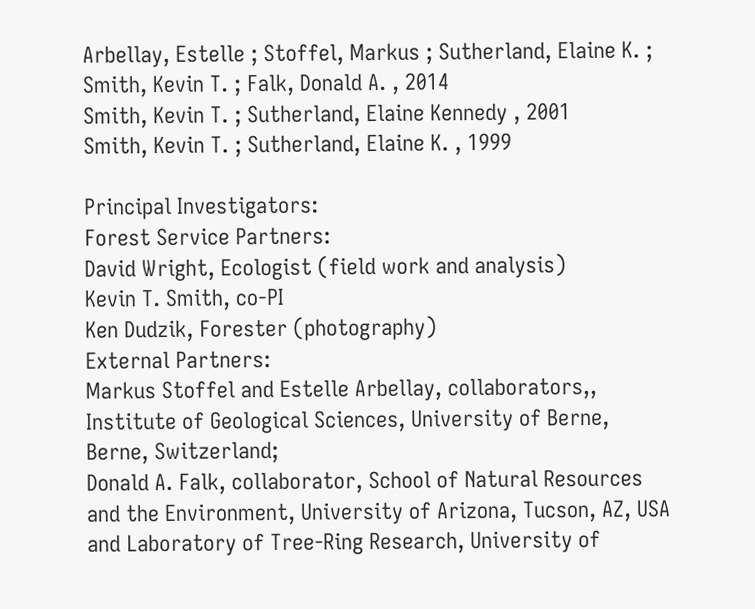Arbellay, Estelle ; Stoffel, Markus ; Sutherland, Elaine K. ; Smith, Kevin T. ; Falk, Donald A. , 2014
Smith, Kevin T. ; Sutherland, Elaine Kennedy , 2001
Smith, Kevin T. ; Sutherland, Elaine K. , 1999

Principal Investigators:
Forest Service Partners:
David Wright, Ecologist (field work and analysis)
Kevin T. Smith, co-PI
Ken Dudzik, Forester (photography)
External Partners:
Markus Stoffel and Estelle Arbellay, collaborators,, Institute of Geological Sciences, University of Berne, Berne, Switzerland;
Donald A. Falk, collaborator, School of Natural Resources and the Environment, University of Arizona, Tucson, AZ, USA and Laboratory of Tree-Ring Research, University of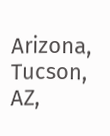Arizona, Tucson, AZ,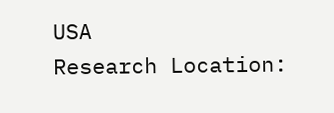USA
Research Location: